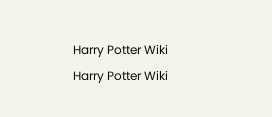Harry Potter Wiki
Harry Potter Wiki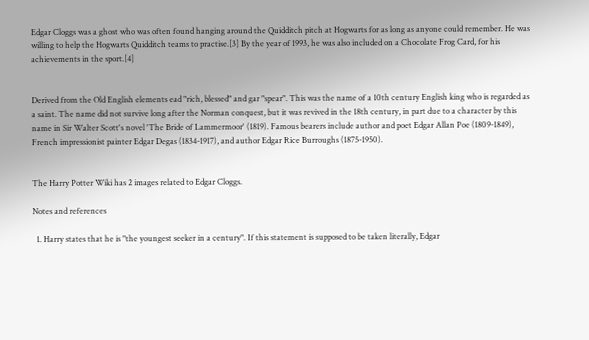Edgar Cloggs was a ghost who was often found hanging around the Quidditch pitch at Hogwarts for as long as anyone could remember. He was willing to help the Hogwarts Quidditch teams to practise.[3] By the year of 1993, he was also included on a Chocolate Frog Card, for his achievements in the sport.[4]


Derived from the Old English elements ead "rich, blessed" and gar "spear". This was the name of a 10th century English king who is regarded as a saint. The name did not survive long after the Norman conquest, but it was revived in the 18th century, in part due to a character by this name in Sir Walter Scott's novel 'The Bride of Lammermoor' (1819). Famous bearers include author and poet Edgar Allan Poe (1809-1849), French impressionist painter Edgar Degas (1834-1917), and author Edgar Rice Burroughs (1875-1950).


The Harry Potter Wiki has 2 images related to Edgar Cloggs.

Notes and references

  1. Harry states that he is "the youngest seeker in a century". If this statement is supposed to be taken literally, Edgar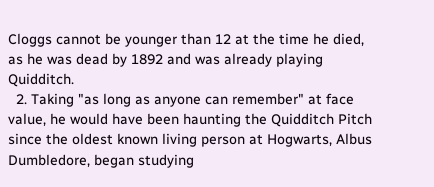Cloggs cannot be younger than 12 at the time he died, as he was dead by 1892 and was already playing Quidditch.
  2. Taking "as long as anyone can remember" at face value, he would have been haunting the Quidditch Pitch since the oldest known living person at Hogwarts, Albus Dumbledore, began studying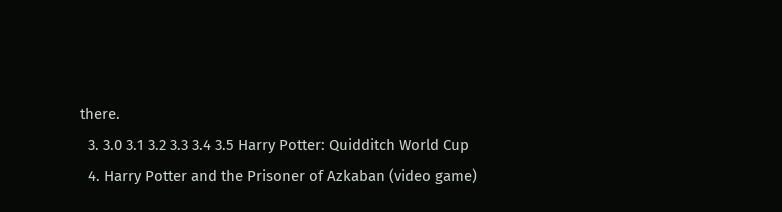there.
  3. 3.0 3.1 3.2 3.3 3.4 3.5 Harry Potter: Quidditch World Cup
  4. Harry Potter and the Prisoner of Azkaban (video game)